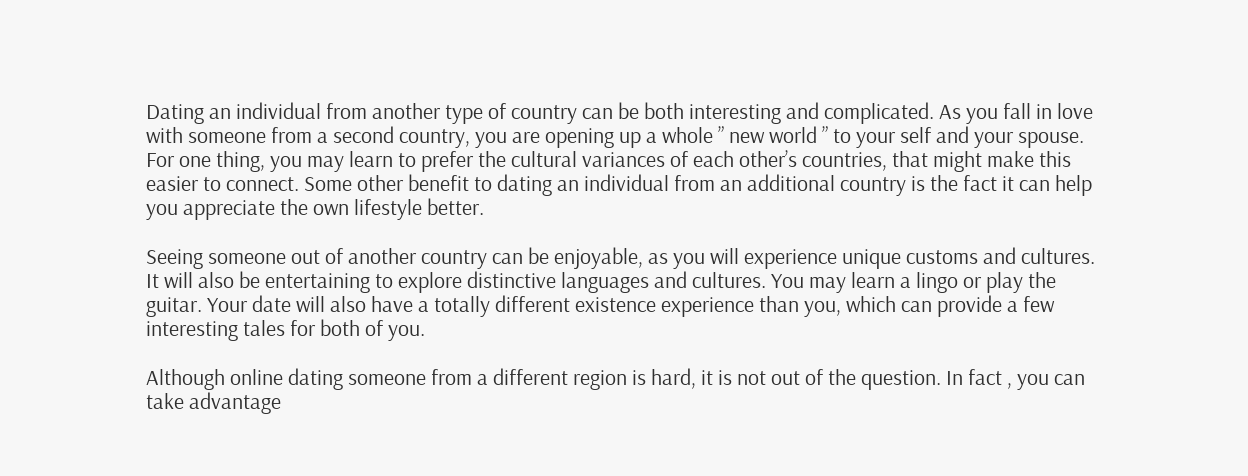Dating an individual from another type of country can be both interesting and complicated. As you fall in love with someone from a second country, you are opening up a whole ” new world ” to your self and your spouse. For one thing, you may learn to prefer the cultural variances of each other’s countries, that might make this easier to connect. Some other benefit to dating an individual from an additional country is the fact it can help you appreciate the own lifestyle better.

Seeing someone out of another country can be enjoyable, as you will experience unique customs and cultures. It will also be entertaining to explore distinctive languages and cultures. You may learn a lingo or play the guitar. Your date will also have a totally different existence experience than you, which can provide a few interesting tales for both of you.

Although online dating someone from a different region is hard, it is not out of the question. In fact , you can take advantage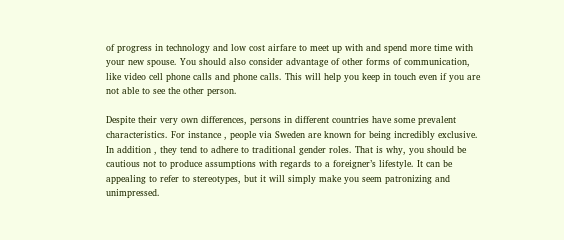of progress in technology and low cost airfare to meet up with and spend more time with your new spouse. You should also consider advantage of other forms of communication, like video cell phone calls and phone calls. This will help you keep in touch even if you are not able to see the other person.

Despite their very own differences, persons in different countries have some prevalent characteristics. For instance , people via Sweden are known for being incredibly exclusive. In addition , they tend to adhere to traditional gender roles. That is why, you should be cautious not to produce assumptions with regards to a foreigner’s lifestyle. It can be appealing to refer to stereotypes, but it will simply make you seem patronizing and unimpressed.